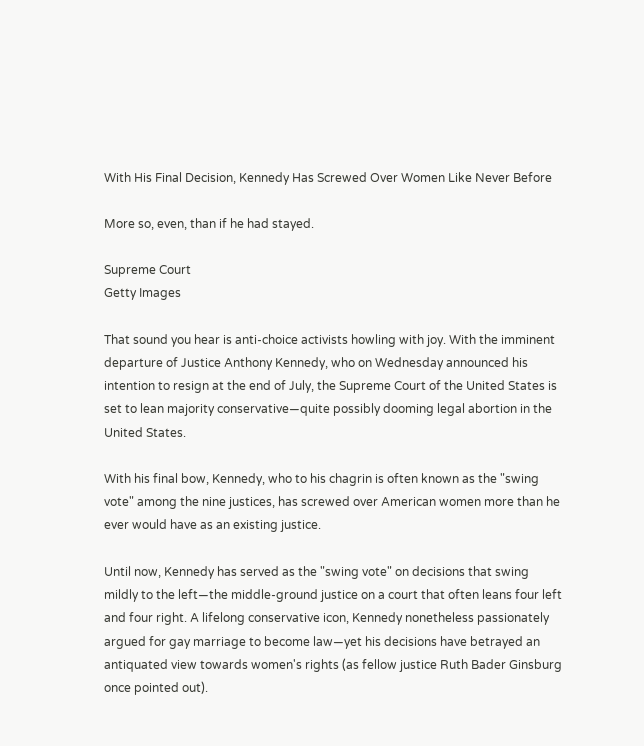With His Final Decision, Kennedy Has Screwed Over Women Like Never Before

More so, even, than if he had stayed.

Supreme Court
Getty Images

That sound you hear is anti-choice activists howling with joy. With the imminent departure of Justice Anthony Kennedy, who on Wednesday announced his intention to resign at the end of July, the Supreme Court of the United States is set to lean majority conservative—quite possibly dooming legal abortion in the United States.

With his final bow, Kennedy, who to his chagrin is often known as the "swing vote" among the nine justices, has screwed over American women more than he ever would have as an existing justice.

Until now, Kennedy has served as the "swing vote" on decisions that swing mildly to the left—the middle-ground justice on a court that often leans four left and four right. A lifelong conservative icon, Kennedy nonetheless passionately argued for gay marriage to become law—yet his decisions have betrayed an antiquated view towards women's rights (as fellow justice Ruth Bader Ginsburg once pointed out).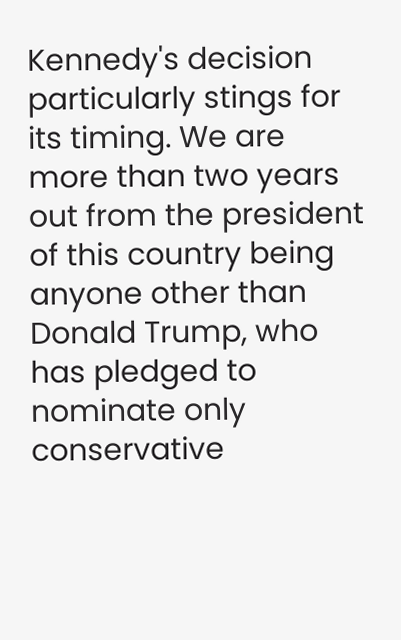Kennedy's decision particularly stings for its timing. We are more than two years out from the president of this country being anyone other than Donald Trump, who has pledged to nominate only conservative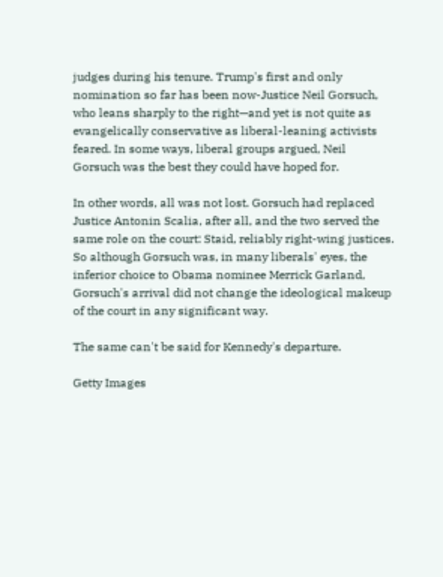judges during his tenure. Trump's first and only nomination so far has been now-Justice Neil Gorsuch, who leans sharply to the right—and yet is not quite as evangelically conservative as liberal-leaning activists feared. In some ways, liberal groups argued, Neil Gorsuch was the best they could have hoped for.

In other words, all was not lost. Gorsuch had replaced Justice Antonin Scalia, after all, and the two served the same role on the court: Staid, reliably right-wing justices. So although Gorsuch was, in many liberals' eyes, the inferior choice to Obama nominee Merrick Garland, Gorsuch's arrival did not change the ideological makeup of the court in any significant way.

The same can't be said for Kennedy's departure.

Getty Images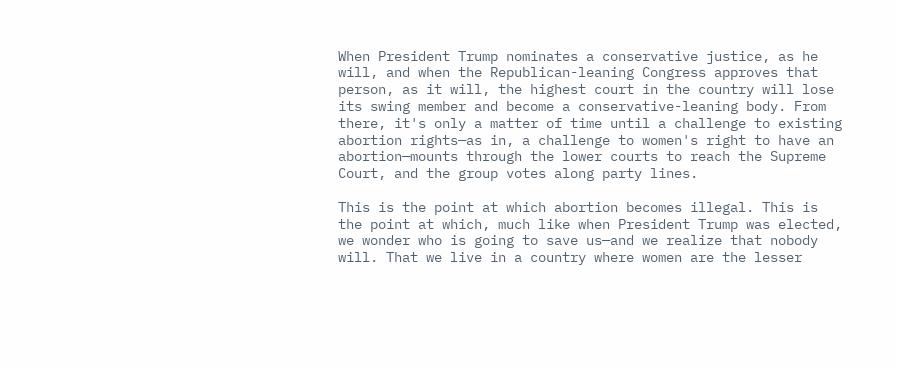When President Trump nominates a conservative justice, as he will, and when the Republican-leaning Congress approves that person, as it will, the highest court in the country will lose its swing member and become a conservative-leaning body. From there, it's only a matter of time until a challenge to existing abortion rights—as in, a challenge to women's right to have an abortion—mounts through the lower courts to reach the Supreme Court, and the group votes along party lines.

This is the point at which abortion becomes illegal. This is the point at which, much like when President Trump was elected, we wonder who is going to save us—and we realize that nobody will. That we live in a country where women are the lesser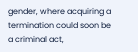gender, where acquiring a termination could soon be a criminal act,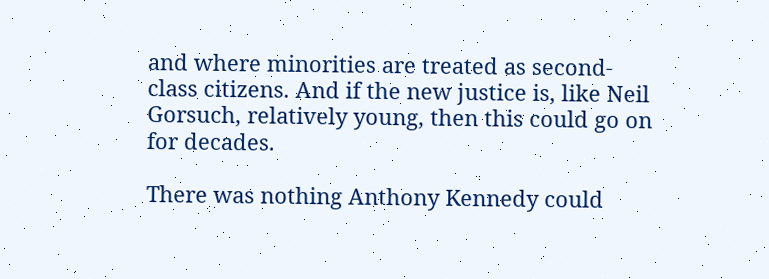and where minorities are treated as second-class citizens. And if the new justice is, like Neil Gorsuch, relatively young, then this could go on for decades.

There was nothing Anthony Kennedy could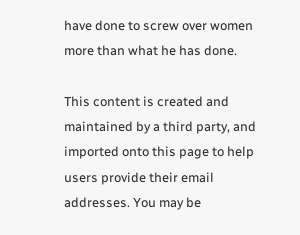have done to screw over women more than what he has done.

This content is created and maintained by a third party, and imported onto this page to help users provide their email addresses. You may be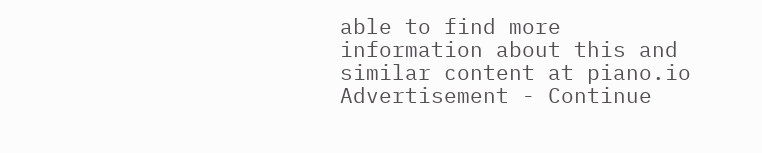able to find more information about this and similar content at piano.io
Advertisement - Continue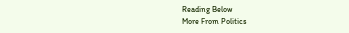Reading Below
More From Politics